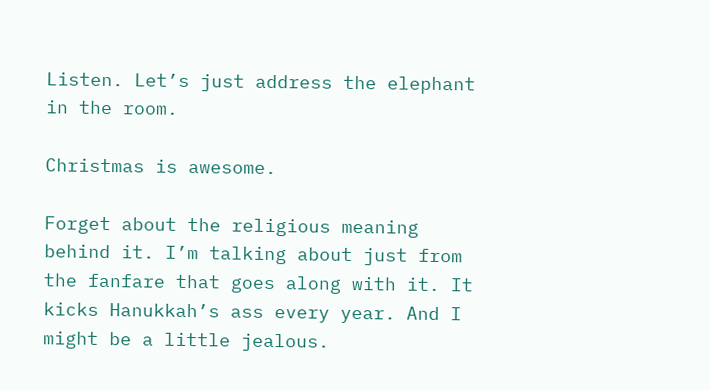Listen. Let’s just address the elephant in the room.

Christmas is awesome.

Forget about the religious meaning behind it. I’m talking about just from the fanfare that goes along with it. It kicks Hanukkah’s ass every year. And I might be a little jealous.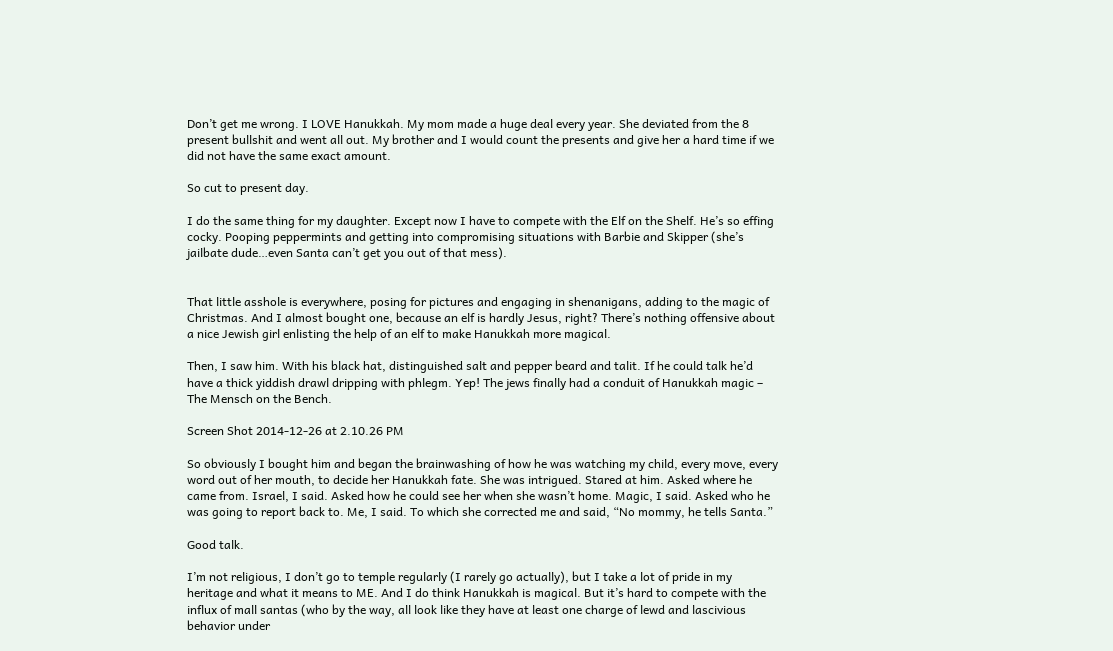Don’t get me wrong. I LOVE Hanukkah. My mom made a huge deal every year. She deviated from the 8 present bullshit and went all out. My brother and I would count the presents and give her a hard time if we did not have the same exact amount.

So cut to present day.

I do the same thing for my daughter. Except now I have to compete with the Elf on the Shelf. He’s so effing cocky. Pooping peppermints and getting into compromising situations with Barbie and Skipper (she’s jailbate dude…even Santa can’t get you out of that mess).


That little asshole is everywhere, posing for pictures and engaging in shenanigans, adding to the magic of Christmas. And I almost bought one, because an elf is hardly Jesus, right? There’s nothing offensive about a nice Jewish girl enlisting the help of an elf to make Hanukkah more magical.

Then, I saw him. With his black hat, distinguished salt and pepper beard and talit. If he could talk he’d have a thick yiddish drawl dripping with phlegm. Yep! The jews finally had a conduit of Hanukkah magic – The Mensch on the Bench.

Screen Shot 2014-12-26 at 2.10.26 PM

So obviously I bought him and began the brainwashing of how he was watching my child, every move, every word out of her mouth, to decide her Hanukkah fate. She was intrigued. Stared at him. Asked where he came from. Israel, I said. Asked how he could see her when she wasn’t home. Magic, I said. Asked who he was going to report back to. Me, I said. To which she corrected me and said, “No mommy, he tells Santa.”

Good talk.

I’m not religious, I don’t go to temple regularly (I rarely go actually), but I take a lot of pride in my heritage and what it means to ME. And I do think Hanukkah is magical. But it’s hard to compete with the influx of mall santas (who by the way, all look like they have at least one charge of lewd and lascivious behavior under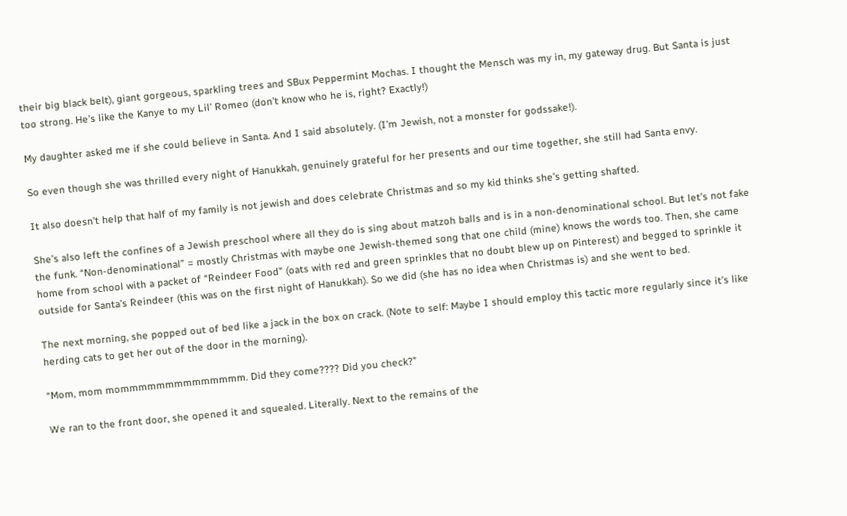their big black belt), giant gorgeous, sparkling trees and SBux Peppermint Mochas. I thought the Mensch was my in, my gateway drug. But Santa is just too strong. He’s like the Kanye to my Lil’ Romeo (don’t know who he is, right? Exactly!)

My daughter asked me if she could believe in Santa. And I said absolutely. (I’m Jewish, not a monster for godssake!).

So even though she was thrilled every night of Hanukkah, genuinely grateful for her presents and our time together, she still had Santa envy.

It also doesn’t help that half of my family is not jewish and does celebrate Christmas and so my kid thinks she’s getting shafted.

She’s also left the confines of a Jewish preschool where all they do is sing about matzoh balls and is in a non-denominational school. But let’s not fake the funk. “Non-denominational” = mostly Christmas with maybe one Jewish-themed song that one child (mine) knows the words too. Then, she came home from school with a packet of “Reindeer Food” (oats with red and green sprinkles that no doubt blew up on Pinterest) and begged to sprinkle it outside for Santa’s Reindeer (this was on the first night of Hanukkah). So we did (she has no idea when Christmas is) and she went to bed.

The next morning, she popped out of bed like a jack in the box on crack. (Note to self: Maybe I should employ this tactic more regularly since it’s like herding cats to get her out of the door in the morning).

“Mom, mom mommmmmmmmmmmmmm. Did they come???? Did you check?”

We ran to the front door, she opened it and squealed. Literally. Next to the remains of the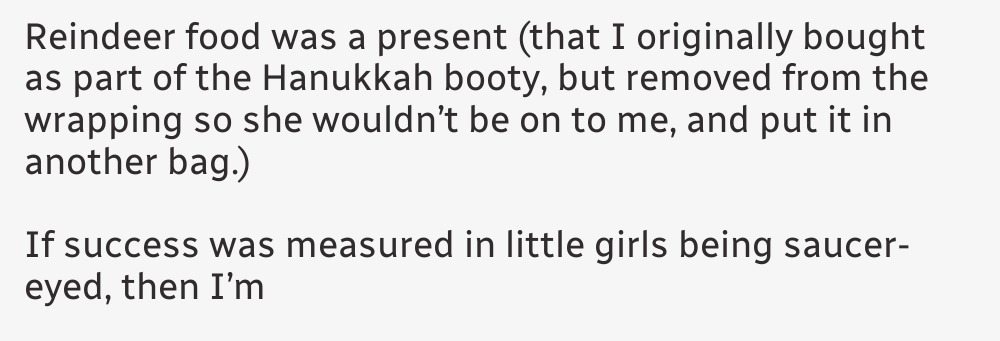Reindeer food was a present (that I originally bought as part of the Hanukkah booty, but removed from the wrapping so she wouldn’t be on to me, and put it in another bag.)

If success was measured in little girls being saucer-eyed, then I’m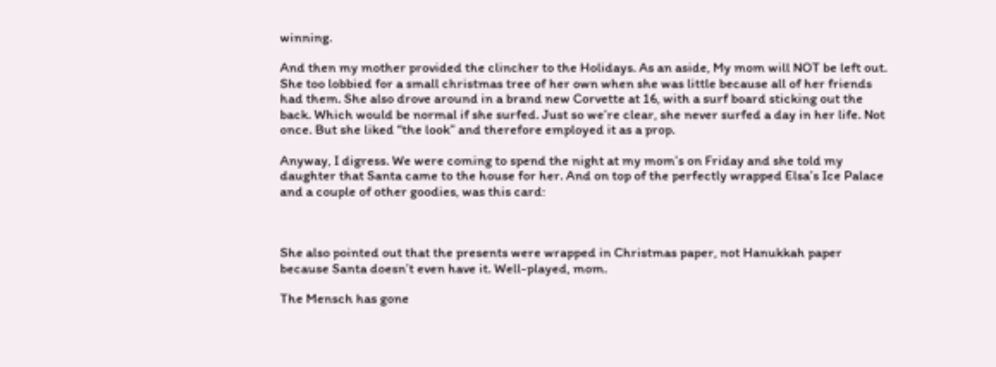winning.

And then my mother provided the clincher to the Holidays. As an aside, My mom will NOT be left out. She too lobbied for a small christmas tree of her own when she was little because all of her friends had them. She also drove around in a brand new Corvette at 16, with a surf board sticking out the back. Which would be normal if she surfed. Just so we’re clear, she never surfed a day in her life. Not once. But she liked “the look” and therefore employed it as a prop.

Anyway, I digress. We were coming to spend the night at my mom’s on Friday and she told my daughter that Santa came to the house for her. And on top of the perfectly wrapped Elsa’s Ice Palace and a couple of other goodies, was this card:



She also pointed out that the presents were wrapped in Christmas paper, not Hanukkah paper because Santa doesn’t even have it. Well-played, mom.

The Mensch has gone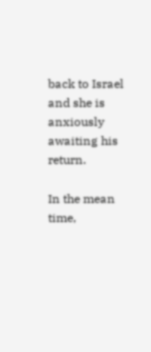back to Israel and she is anxiously awaiting his return.

In the mean time,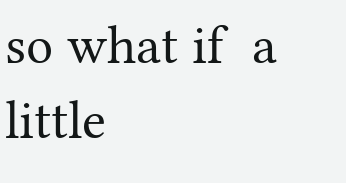so what if  a little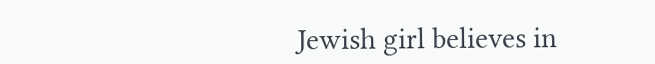Jewish girl believes in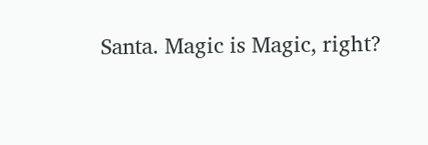Santa. Magic is Magic, right?